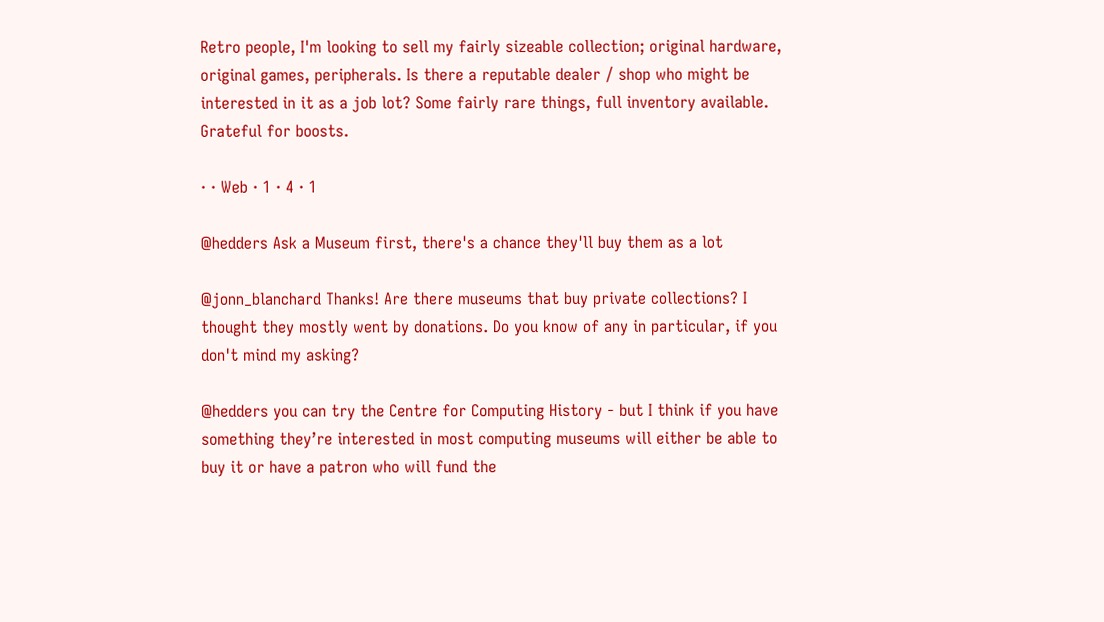Retro people, I'm looking to sell my fairly sizeable collection; original hardware, original games, peripherals. Is there a reputable dealer / shop who might be interested in it as a job lot? Some fairly rare things, full inventory available. Grateful for boosts.

· · Web · 1 · 4 · 1

@hedders Ask a Museum first, there's a chance they'll buy them as a lot

@jonn_blanchard Thanks! Are there museums that buy private collections? I thought they mostly went by donations. Do you know of any in particular, if you don't mind my asking?

@hedders you can try the Centre for Computing History - but I think if you have something they’re interested in most computing museums will either be able to buy it or have a patron who will fund the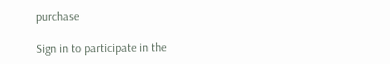purchase

Sign in to participate in the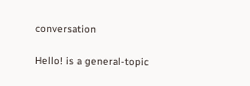conversation

Hello! is a general-topic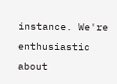instance. We're enthusiastic about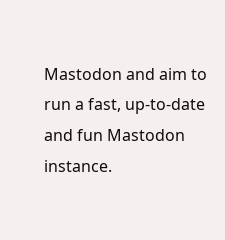Mastodon and aim to run a fast, up-to-date and fun Mastodon instance.